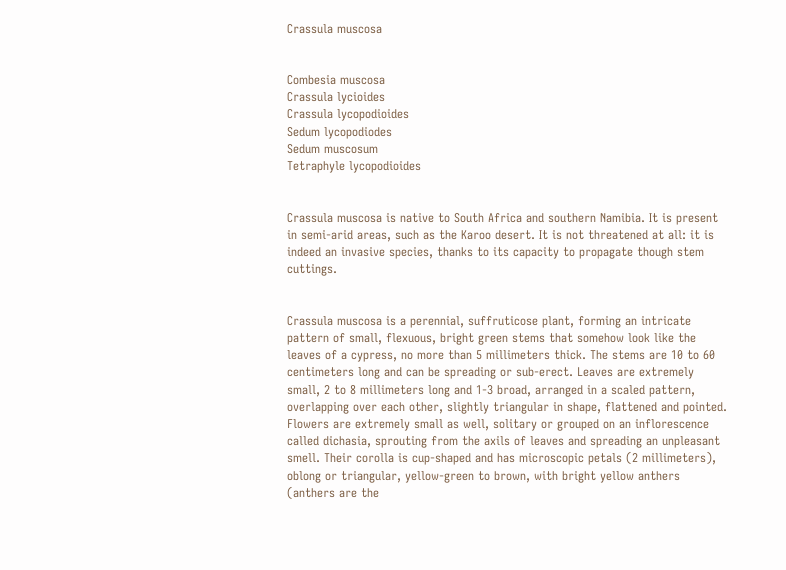Crassula muscosa


Combesia muscosa
Crassula lycioides
Crassula lycopodioides
Sedum lycopodiodes
Sedum muscosum
Tetraphyle lycopodioides


Crassula muscosa is native to South Africa and southern Namibia. It is present in semi-arid areas, such as the Karoo desert. It is not threatened at all: it is indeed an invasive species, thanks to its capacity to propagate though stem cuttings.


Crassula muscosa is a perennial, suffruticose plant, forming an intricate pattern of small, flexuous, bright green stems that somehow look like the leaves of a cypress, no more than 5 millimeters thick. The stems are 10 to 60 centimeters long and can be spreading or sub-erect. Leaves are extremely small, 2 to 8 millimeters long and 1-3 broad, arranged in a scaled pattern, overlapping over each other, slightly triangular in shape, flattened and pointed.
Flowers are extremely small as well, solitary or grouped on an inflorescence called dichasia, sprouting from the axils of leaves and spreading an unpleasant smell. Their corolla is cup-shaped and has microscopic petals (2 millimeters), oblong or triangular, yellow-green to brown, with bright yellow anthers (anthers are the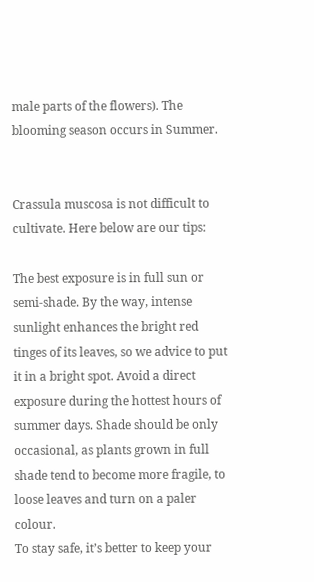male parts of the flowers). The blooming season occurs in Summer.


Crassula muscosa is not difficult to cultivate. Here below are our tips:

The best exposure is in full sun or semi-shade. By the way, intense sunlight enhances the bright red tinges of its leaves, so we advice to put it in a bright spot. Avoid a direct exposure during the hottest hours of summer days. Shade should be only occasional, as plants grown in full shade tend to become more fragile, to loose leaves and turn on a paler colour.
To stay safe, it’s better to keep your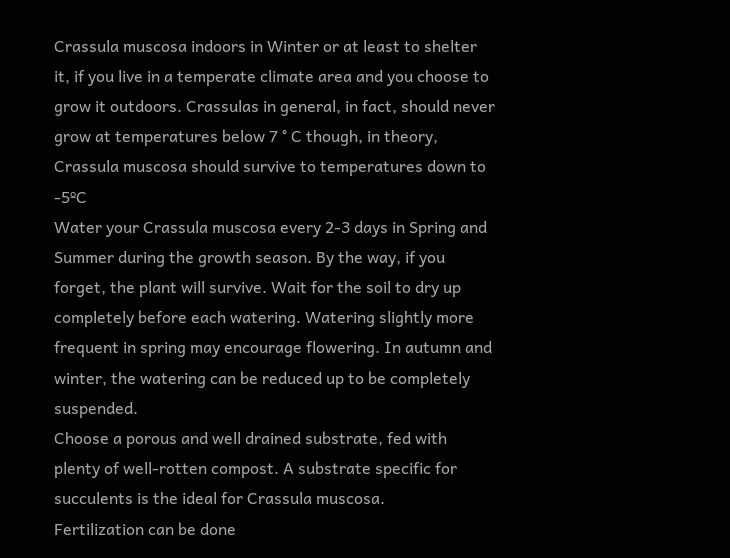Crassula muscosa indoors in Winter or at least to shelter it, if you live in a temperate climate area and you choose to grow it outdoors. Crassulas in general, in fact, should never grow at temperatures below 7 ° C though, in theory, Crassula muscosa should survive to temperatures down to -5ºC
Water your Crassula muscosa every 2-3 days in Spring and Summer during the growth season. By the way, if you forget, the plant will survive. Wait for the soil to dry up completely before each watering. Watering slightly more frequent in spring may encourage flowering. In autumn and winter, the watering can be reduced up to be completely suspended.
Choose a porous and well drained substrate, fed with plenty of well-rotten compost. A substrate specific for succulents is the ideal for Crassula muscosa.
Fertilization can be done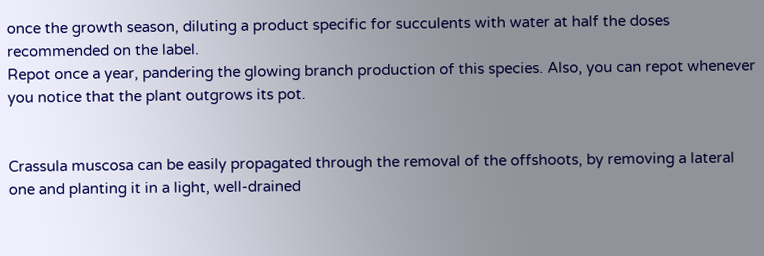once the growth season, diluting a product specific for succulents with water at half the doses recommended on the label.
Repot once a year, pandering the glowing branch production of this species. Also, you can repot whenever you notice that the plant outgrows its pot.


Crassula muscosa can be easily propagated through the removal of the offshoots, by removing a lateral one and planting it in a light, well-drained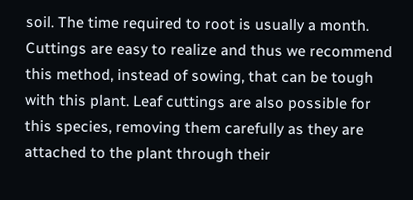soil. The time required to root is usually a month. Cuttings are easy to realize and thus we recommend this method, instead of sowing, that can be tough with this plant. Leaf cuttings are also possible for this species, removing them carefully as they are attached to the plant through their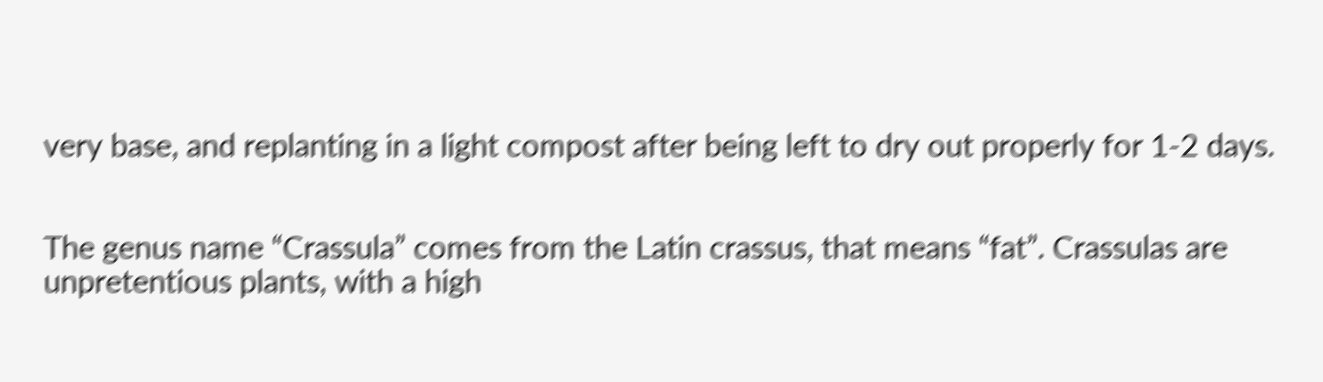very base, and replanting in a light compost after being left to dry out properly for 1-2 days.


The genus name “Crassula” comes from the Latin crassus, that means “fat”. Crassulas are unpretentious plants, with a high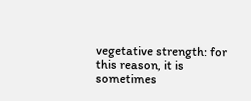vegetative strength: for this reason, it is sometimes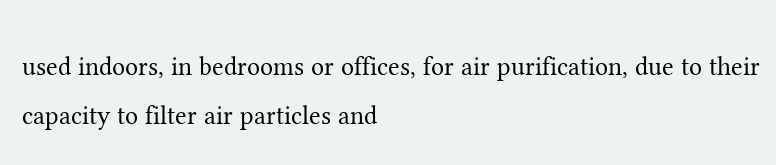used indoors, in bedrooms or offices, for air purification, due to their capacity to filter air particles and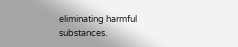eliminating harmful substances.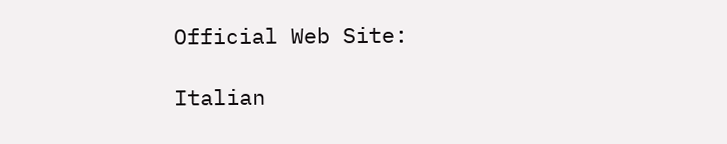Official Web Site:

Italian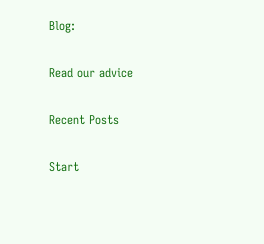Blog:

Read our advice

Recent Posts

Start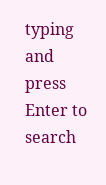typing and press Enter to search